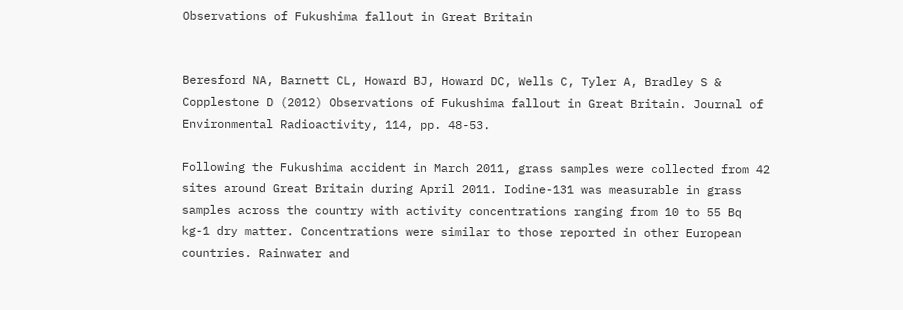Observations of Fukushima fallout in Great Britain


Beresford NA, Barnett CL, Howard BJ, Howard DC, Wells C, Tyler A, Bradley S & Copplestone D (2012) Observations of Fukushima fallout in Great Britain. Journal of Environmental Radioactivity, 114, pp. 48-53.

Following the Fukushima accident in March 2011, grass samples were collected from 42 sites around Great Britain during April 2011. Iodine-131 was measurable in grass samples across the country with activity concentrations ranging from 10 to 55 Bq kg-1 dry matter. Concentrations were similar to those reported in other European countries. Rainwater and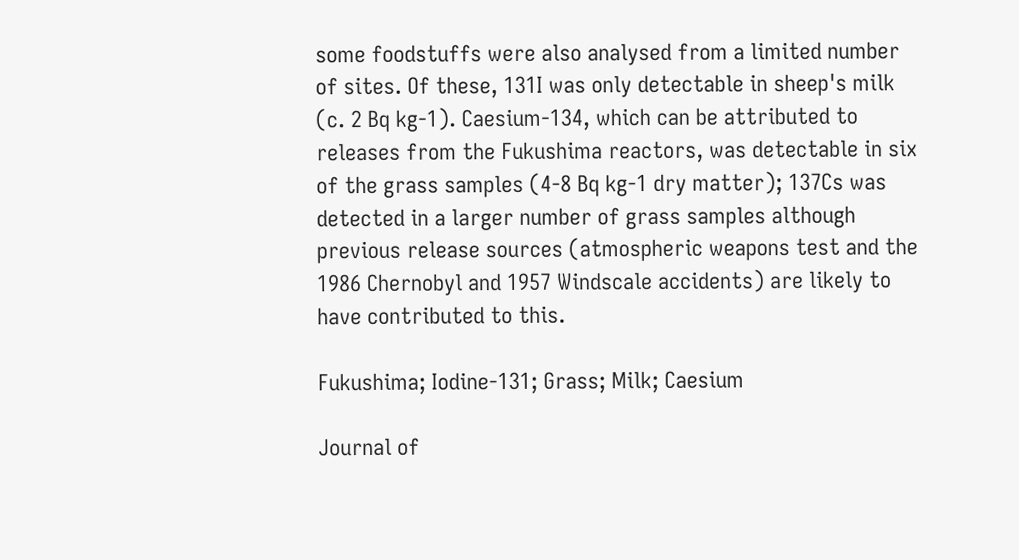some foodstuffs were also analysed from a limited number of sites. Of these, 131I was only detectable in sheep's milk (c. 2 Bq kg-1). Caesium-134, which can be attributed to releases from the Fukushima reactors, was detectable in six of the grass samples (4-8 Bq kg-1 dry matter); 137Cs was detected in a larger number of grass samples although previous release sources (atmospheric weapons test and the 1986 Chernobyl and 1957 Windscale accidents) are likely to have contributed to this.

Fukushima; Iodine-131; Grass; Milk; Caesium

Journal of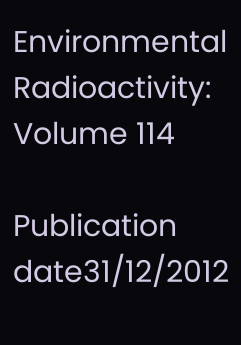Environmental Radioactivity: Volume 114

Publication date31/12/2012